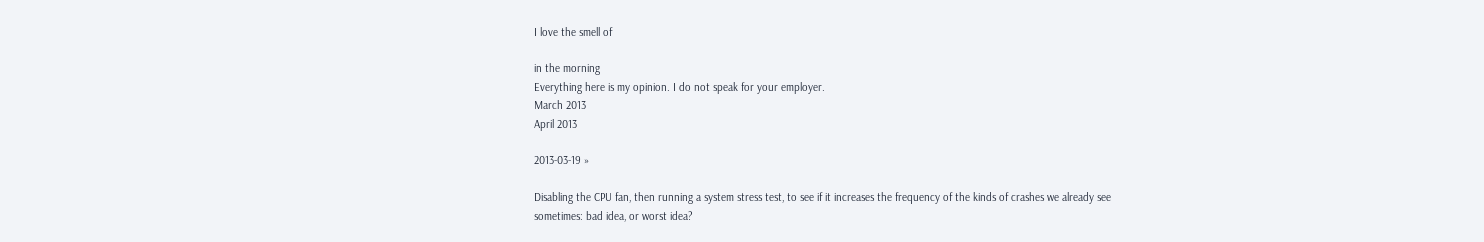I love the smell of

in the morning
Everything here is my opinion. I do not speak for your employer.
March 2013
April 2013

2013-03-19 »

Disabling the CPU fan, then running a system stress test, to see if it increases the frequency of the kinds of crashes we already see sometimes: bad idea, or worst idea?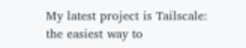My latest project is Tailscale: the easiest way to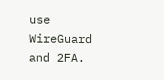use WireGuard and 2FA.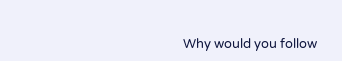Why would you follow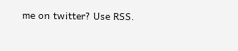me on twitter? Use RSS.